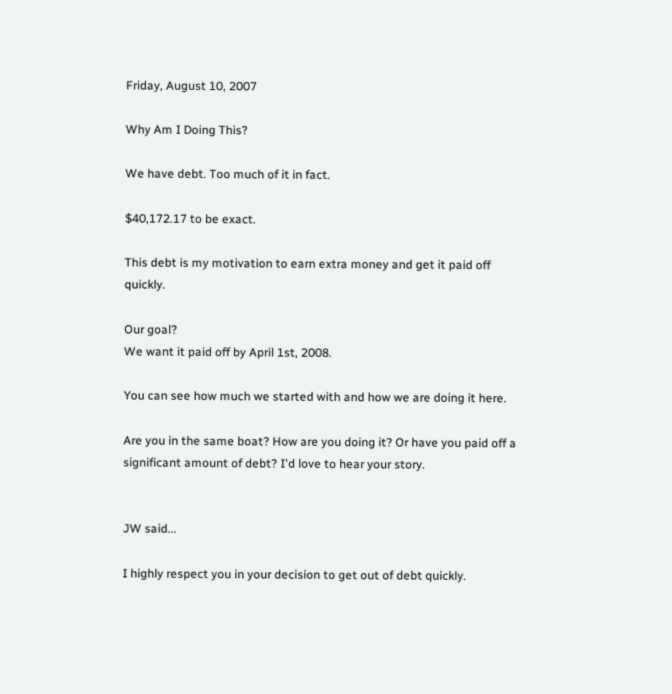Friday, August 10, 2007

Why Am I Doing This?

We have debt. Too much of it in fact.

$40,172.17 to be exact.

This debt is my motivation to earn extra money and get it paid off quickly.

Our goal?
We want it paid off by April 1st, 2008.

You can see how much we started with and how we are doing it here.

Are you in the same boat? How are you doing it? Or have you paid off a significant amount of debt? I'd love to hear your story.


JW said...

I highly respect you in your decision to get out of debt quickly.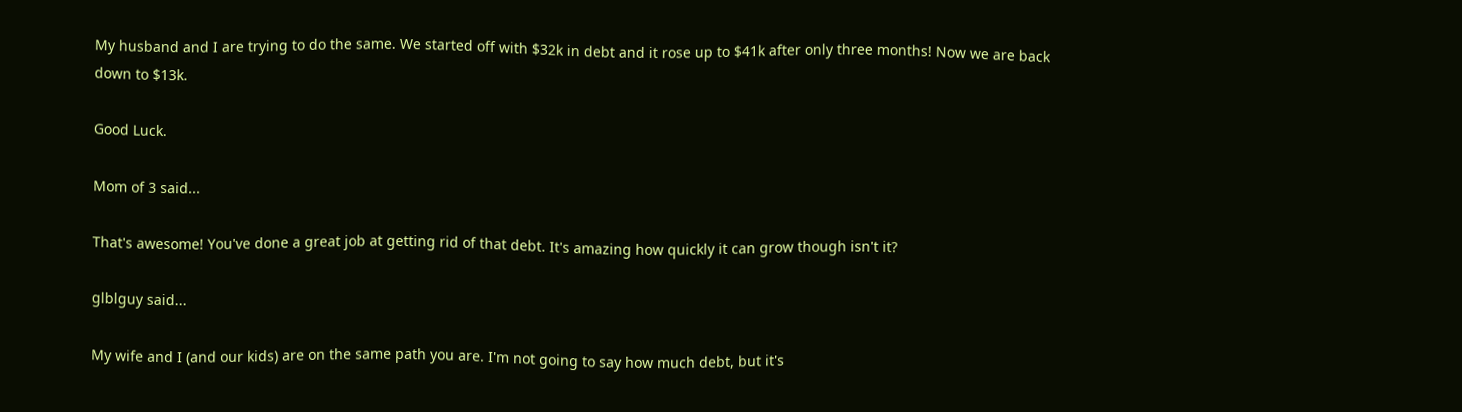My husband and I are trying to do the same. We started off with $32k in debt and it rose up to $41k after only three months! Now we are back down to $13k.

Good Luck.

Mom of 3 said...

That's awesome! You've done a great job at getting rid of that debt. It's amazing how quickly it can grow though isn't it?

glblguy said...

My wife and I (and our kids) are on the same path you are. I'm not going to say how much debt, but it's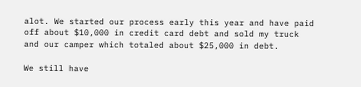alot. We started our process early this year and have paid off about $10,000 in credit card debt and sold my truck and our camper which totaled about $25,000 in debt.

We still have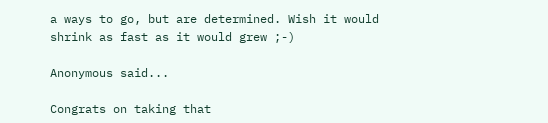a ways to go, but are determined. Wish it would shrink as fast as it would grew ;-)

Anonymous said...

Congrats on taking that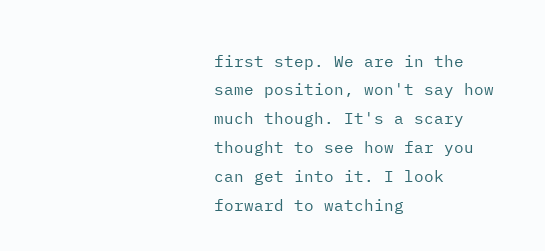first step. We are in the same position, won't say how much though. It's a scary thought to see how far you can get into it. I look forward to watching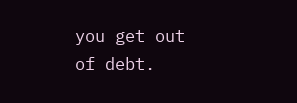you get out of debt.